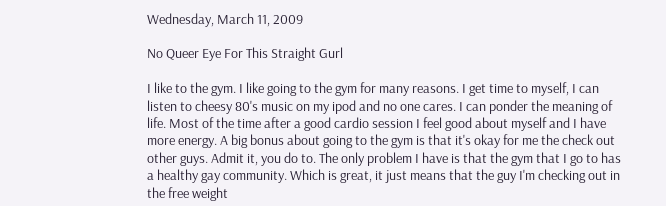Wednesday, March 11, 2009

No Queer Eye For This Straight Gurl

I like to the gym. I like going to the gym for many reasons. I get time to myself, I can listen to cheesy 80's music on my ipod and no one cares. I can ponder the meaning of life. Most of the time after a good cardio session I feel good about myself and I have more energy. A big bonus about going to the gym is that it's okay for me the check out other guys. Admit it, you do to. The only problem I have is that the gym that I go to has a healthy gay community. Which is great, it just means that the guy I'm checking out in the free weight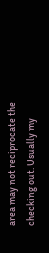area may not reciprocate the checking out. Usually my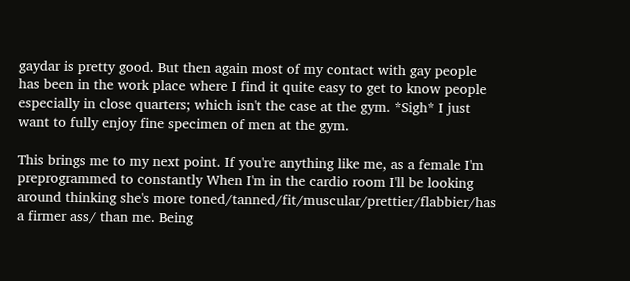gaydar is pretty good. But then again most of my contact with gay people has been in the work place where I find it quite easy to get to know people especially in close quarters; which isn't the case at the gym. *Sigh* I just want to fully enjoy fine specimen of men at the gym.

This brings me to my next point. If you're anything like me, as a female I'm preprogrammed to constantly When I'm in the cardio room I'll be looking around thinking she's more toned/tanned/fit/muscular/prettier/flabbier/has a firmer ass/ than me. Being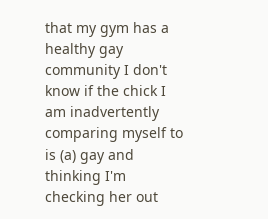that my gym has a healthy gay community I don't know if the chick I am inadvertently comparing myself to is (a) gay and thinking I'm checking her out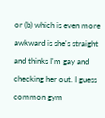or (b) which is even more awkward is she's straight and thinks I'm gay and checking her out. I guess common gym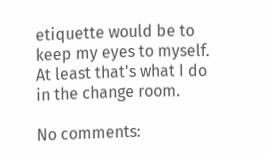etiquette would be to keep my eyes to myself. At least that's what I do in the change room.

No comments: